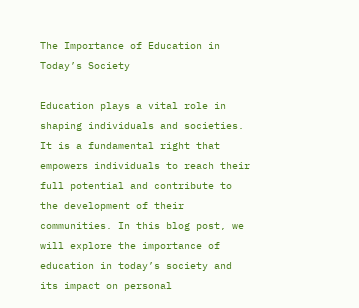The Importance of Education in Today’s Society

Education plays a vital role in shaping individuals and societies. It is a fundamental right that empowers individuals to reach their full potential and contribute to the development of their communities. In this blog post, we will explore the importance of education in today’s society and its impact on personal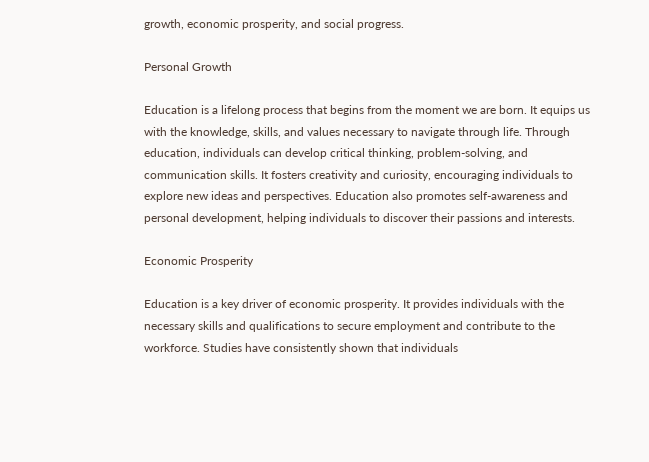growth, economic prosperity, and social progress.

Personal Growth

Education is a lifelong process that begins from the moment we are born. It equips us with the knowledge, skills, and values necessary to navigate through life. Through education, individuals can develop critical thinking, problem-solving, and communication skills. It fosters creativity and curiosity, encouraging individuals to explore new ideas and perspectives. Education also promotes self-awareness and personal development, helping individuals to discover their passions and interests.

Economic Prosperity

Education is a key driver of economic prosperity. It provides individuals with the necessary skills and qualifications to secure employment and contribute to the workforce. Studies have consistently shown that individuals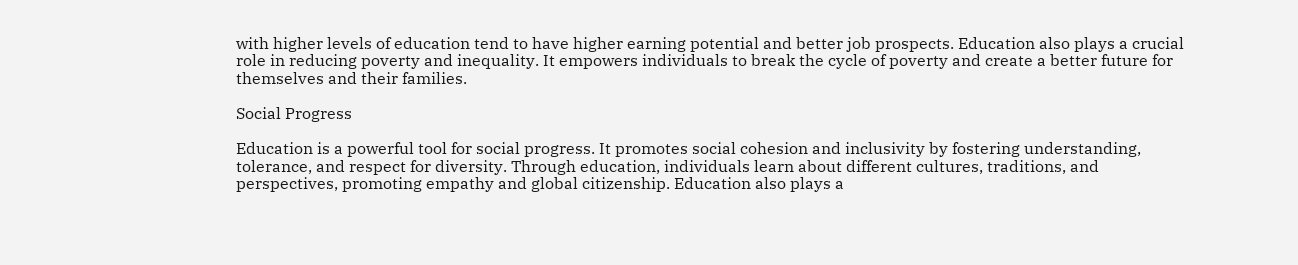with higher levels of education tend to have higher earning potential and better job prospects. Education also plays a crucial role in reducing poverty and inequality. It empowers individuals to break the cycle of poverty and create a better future for themselves and their families.

Social Progress

Education is a powerful tool for social progress. It promotes social cohesion and inclusivity by fostering understanding, tolerance, and respect for diversity. Through education, individuals learn about different cultures, traditions, and perspectives, promoting empathy and global citizenship. Education also plays a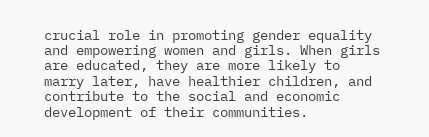crucial role in promoting gender equality and empowering women and girls. When girls are educated, they are more likely to marry later, have healthier children, and contribute to the social and economic development of their communities.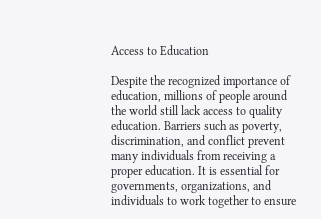Access to Education

Despite the recognized importance of education, millions of people around the world still lack access to quality education. Barriers such as poverty, discrimination, and conflict prevent many individuals from receiving a proper education. It is essential for governments, organizations, and individuals to work together to ensure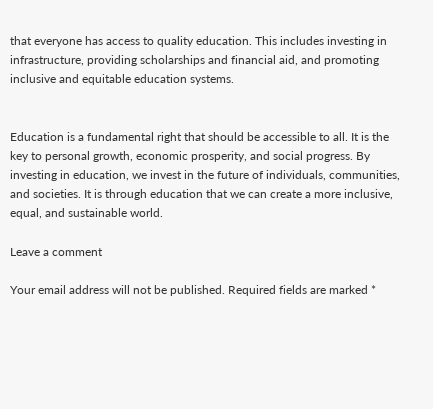that everyone has access to quality education. This includes investing in infrastructure, providing scholarships and financial aid, and promoting inclusive and equitable education systems.


Education is a fundamental right that should be accessible to all. It is the key to personal growth, economic prosperity, and social progress. By investing in education, we invest in the future of individuals, communities, and societies. It is through education that we can create a more inclusive, equal, and sustainable world.

Leave a comment

Your email address will not be published. Required fields are marked *